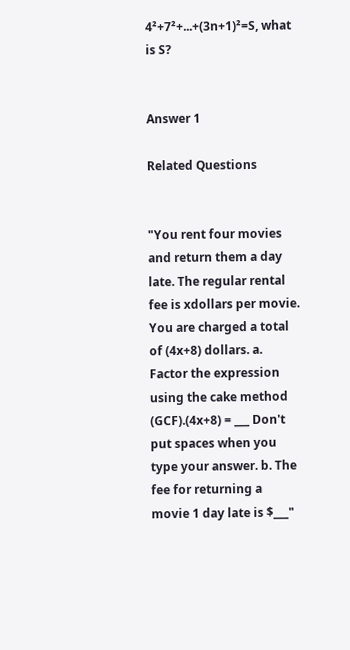4²+7²+...+(3n+1)²=S, what is S?


Answer 1

Related Questions


"You rent four movies and return them a day late. The regular rental fee is xdollars per movie. You are charged a total of (4x+8) dollars. a. Factor the expression using the cake method (GCF).(4x+8) = ___ Don't put spaces when you type your answer. b. The fee for returning a movie 1 day late is $___"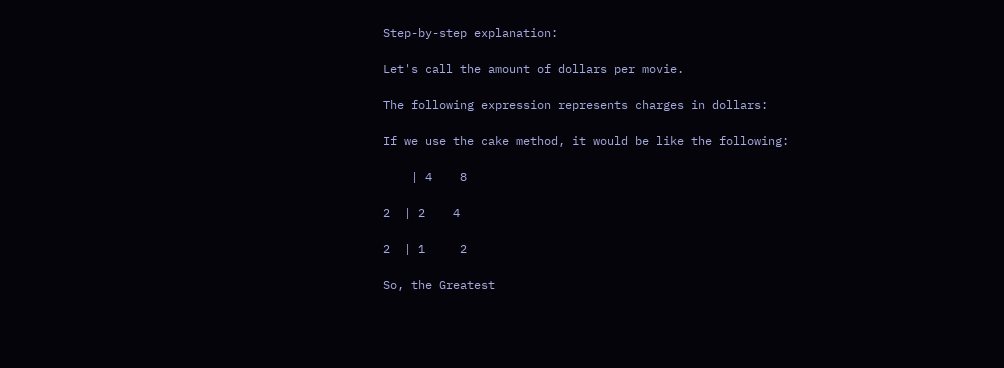Step-by-step explanation:

Let's call the amount of dollars per movie.

The following expression represents charges in dollars:

If we use the cake method, it would be like the following:

    | 4    8

2  | 2    4

2  | 1     2

So, the Greatest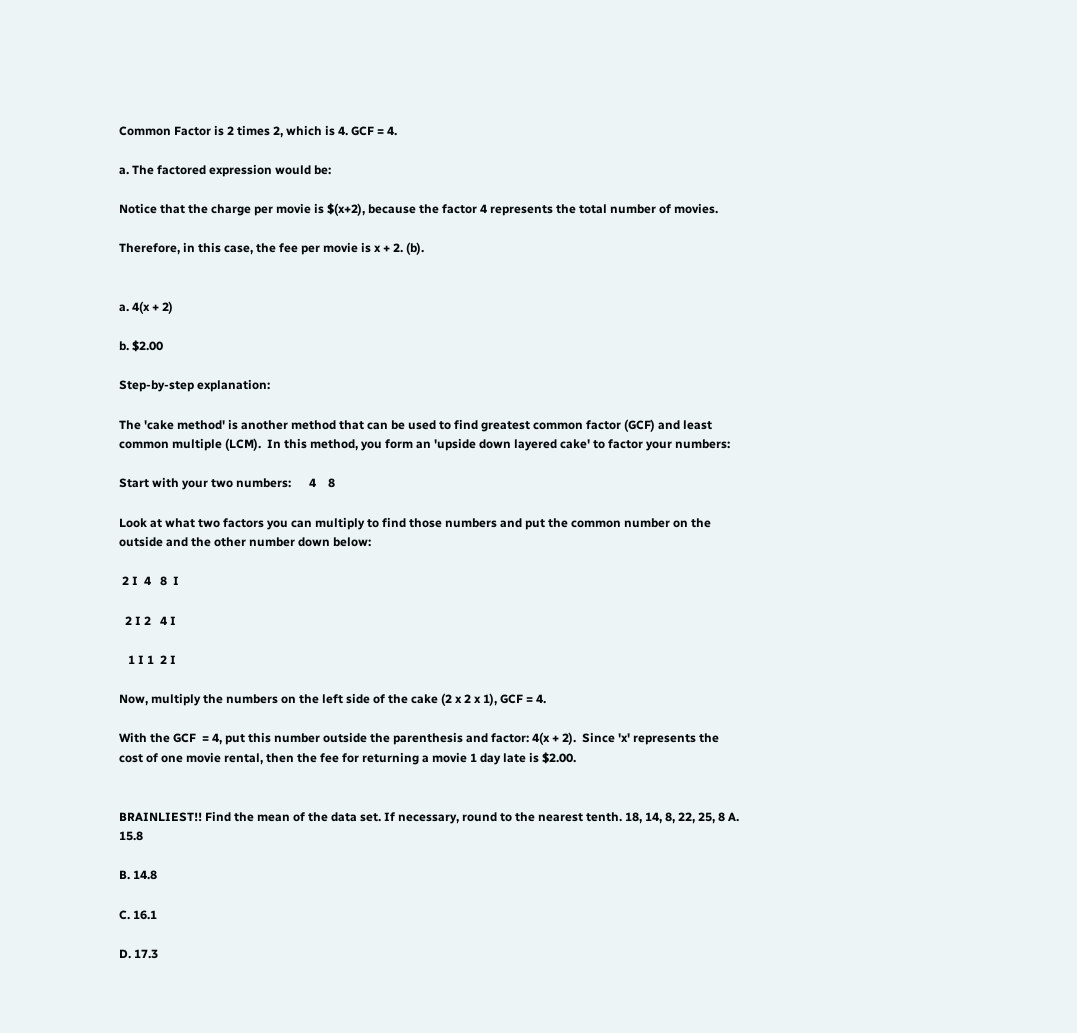Common Factor is 2 times 2, which is 4. GCF = 4.

a. The factored expression would be:

Notice that the charge per movie is $(x+2), because the factor 4 represents the total number of movies.

Therefore, in this case, the fee per movie is x + 2. (b).


a. 4(x + 2)

b. $2.00

Step-by-step explanation:

The 'cake method' is another method that can be used to find greatest common factor (GCF) and least common multiple (LCM).  In this method, you form an 'upside down layered cake' to factor your numbers:

Start with your two numbers:      4    8

Look at what two factors you can multiply to find those numbers and put the common number on the outside and the other number down below:

 2 I  4   8  I

  2 I 2   4 I

   1 I 1  2 I

Now, multiply the numbers on the left side of the cake (2 x 2 x 1), GCF = 4.

With the GCF  = 4, put this number outside the parenthesis and factor: 4(x + 2).  Since 'x' represents the cost of one movie rental, then the fee for returning a movie 1 day late is $2.00.


BRAINLIEST!! Find the mean of the data set. If necessary, round to the nearest tenth. 18, 14, 8, 22, 25, 8 A. 15.8

B. 14.8

C. 16.1

D. 17.3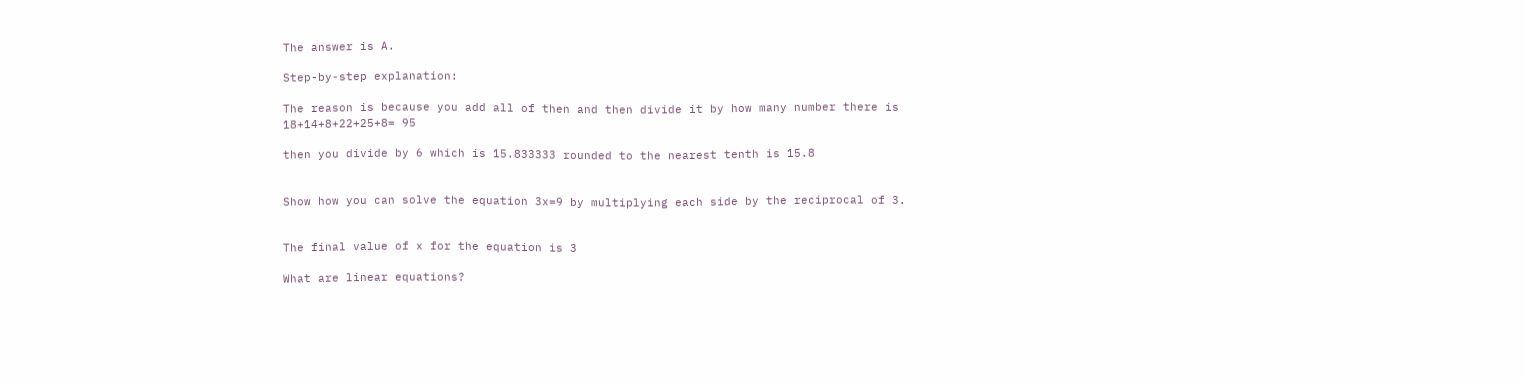The answer is A.

Step-by-step explanation:

The reason is because you add all of then and then divide it by how many number there is 18+14+8+22+25+8= 95

then you divide by 6 which is 15.833333 rounded to the nearest tenth is 15.8


Show how you can solve the equation 3x=9 by multiplying each side by the reciprocal of 3.


The final value of x for the equation is 3

What are linear equations?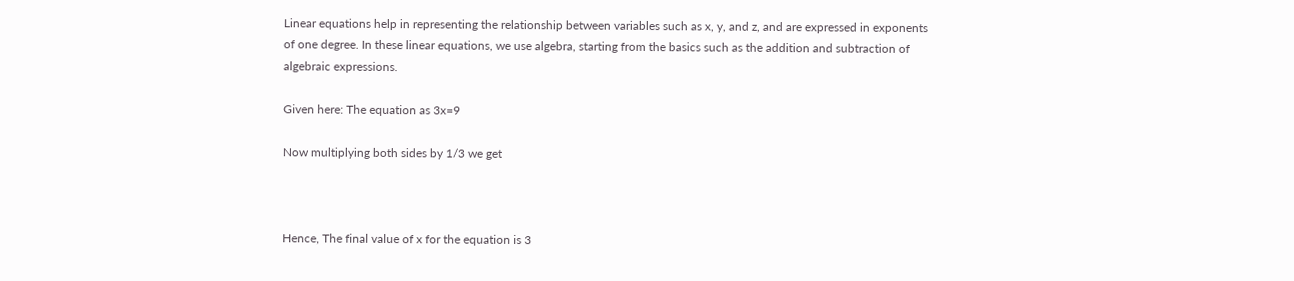Linear equations help in representing the relationship between variables such as x, y, and z, and are expressed in exponents of one degree. In these linear equations, we use algebra, starting from the basics such as the addition and subtraction of algebraic expressions.

Given here: The equation as 3x=9

Now multiplying both sides by 1/3 we get



Hence, The final value of x for the equation is 3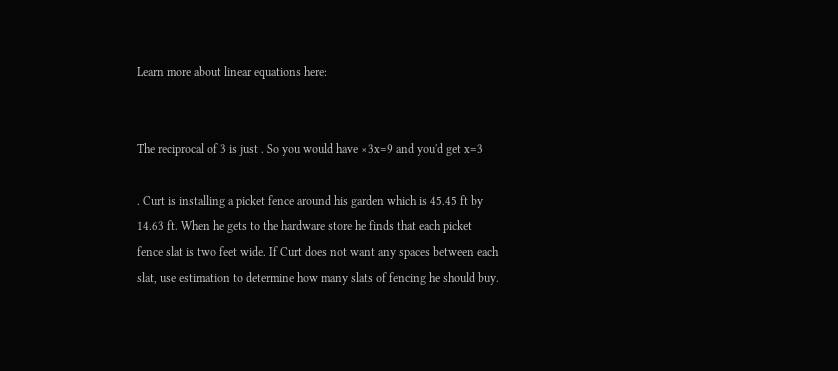Learn more about linear equations here:


The reciprocal of 3 is just . So you would have ×3x=9 and you'd get x=3

. Curt is installing a picket fence around his garden which is 45.45 ft by 14.63 ft. When he gets to the hardware store he finds that each picket fence slat is two feet wide. If Curt does not want any spaces between each slat, use estimation to determine how many slats of fencing he should buy.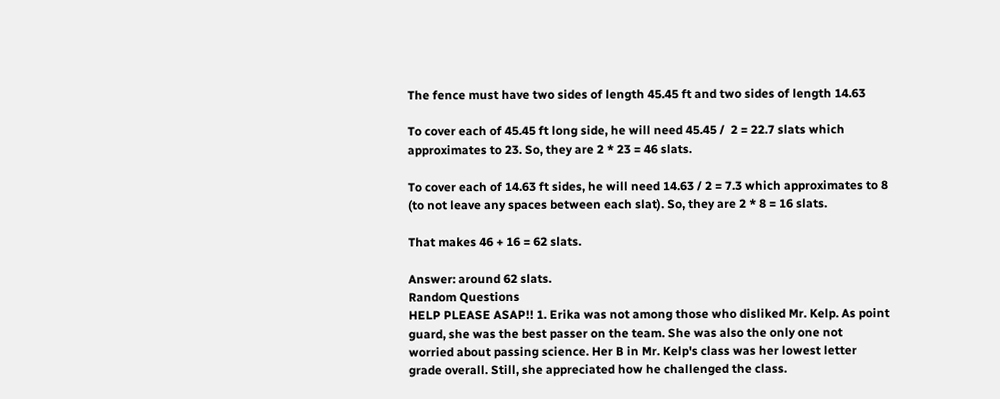The fence must have two sides of length 45.45 ft and two sides of length 14.63

To cover each of 45.45 ft long side, he will need 45.45 /  2 = 22.7 slats which approximates to 23. So, they are 2 * 23 = 46 slats.

To cover each of 14.63 ft sides, he will need 14.63 / 2 = 7.3 which approximates to 8 (to not leave any spaces between each slat). So, they are 2 * 8 = 16 slats.

That makes 46 + 16 = 62 slats.

Answer: around 62 slats.
Random Questions
HELP PLEASE ASAP!! 1. Erika was not among those who disliked Mr. Kelp. As point guard, she was the best passer on the team. She was also the only one not worried about passing science. Her B in Mr. Kelp's class was her lowest letter grade overall. Still, she appreciated how he challenged the class.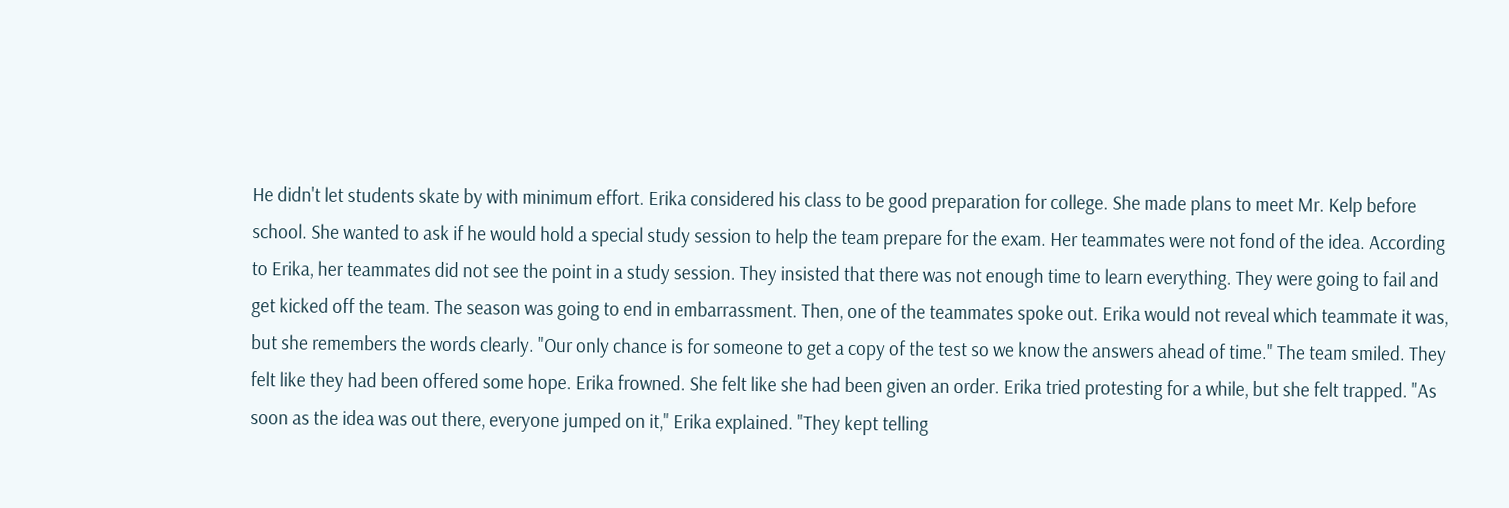He didn't let students skate by with minimum effort. Erika considered his class to be good preparation for college. She made plans to meet Mr. Kelp before school. She wanted to ask if he would hold a special study session to help the team prepare for the exam. Her teammates were not fond of the idea. According to Erika, her teammates did not see the point in a study session. They insisted that there was not enough time to learn everything. They were going to fail and get kicked off the team. The season was going to end in embarrassment. Then, one of the teammates spoke out. Erika would not reveal which teammate it was, but she remembers the words clearly. "Our only chance is for someone to get a copy of the test so we know the answers ahead of time." The team smiled. They felt like they had been offered some hope. Erika frowned. She felt like she had been given an order. Erika tried protesting for a while, but she felt trapped. "As soon as the idea was out there, everyone jumped on it," Erika explained. "They kept telling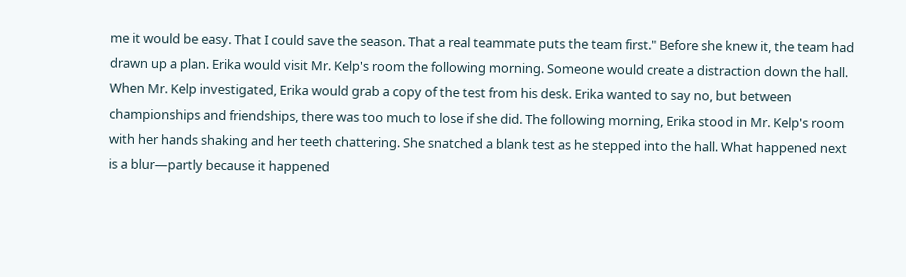me it would be easy. That I could save the season. That a real teammate puts the team first." Before she knew it, the team had drawn up a plan. Erika would visit Mr. Kelp's room the following morning. Someone would create a distraction down the hall. When Mr. Kelp investigated, Erika would grab a copy of the test from his desk. Erika wanted to say no, but between championships and friendships, there was too much to lose if she did. The following morning, Erika stood in Mr. Kelp's room with her hands shaking and her teeth chattering. She snatched a blank test as he stepped into the hall. What happened next is a blur—partly because it happened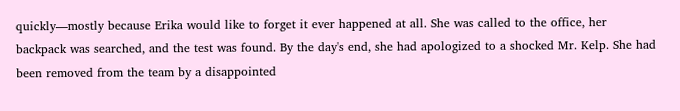quickly—mostly because Erika would like to forget it ever happened at all. She was called to the office, her backpack was searched, and the test was found. By the day's end, she had apologized to a shocked Mr. Kelp. She had been removed from the team by a disappointed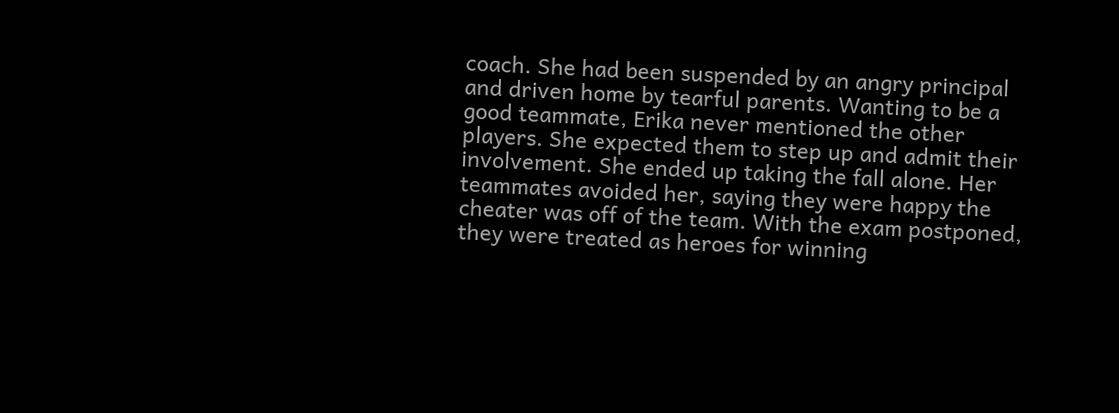coach. She had been suspended by an angry principal and driven home by tearful parents. Wanting to be a good teammate, Erika never mentioned the other players. She expected them to step up and admit their involvement. She ended up taking the fall alone. Her teammates avoided her, saying they were happy the cheater was off of the team. With the exam postponed, they were treated as heroes for winning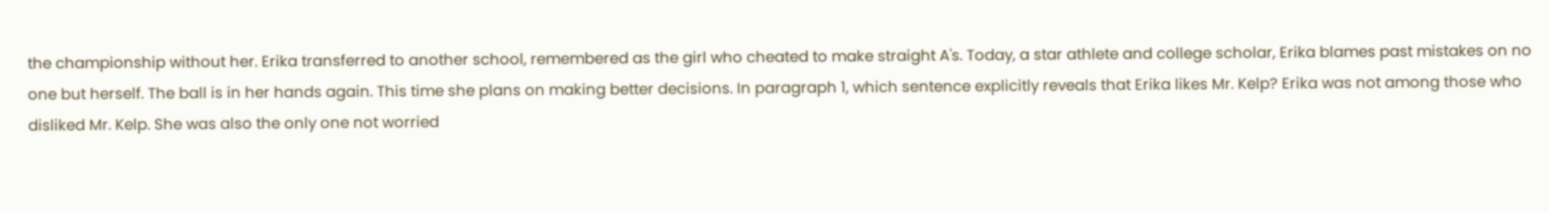the championship without her. Erika transferred to another school, remembered as the girl who cheated to make straight A's. Today, a star athlete and college scholar, Erika blames past mistakes on no one but herself. The ball is in her hands again. This time she plans on making better decisions. In paragraph 1, which sentence explicitly reveals that Erika likes Mr. Kelp? Erika was not among those who disliked Mr. Kelp. She was also the only one not worried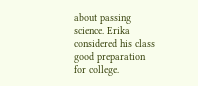about passing science. Erika considered his class good preparation for college.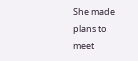She made plans to meet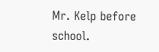Mr. Kelp before school.